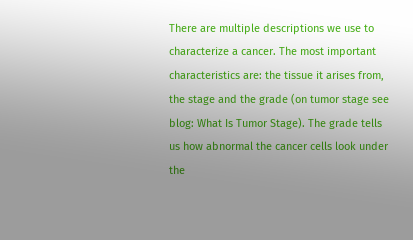There are multiple descriptions we use to characterize a cancer. The most important characteristics are: the tissue it arises from, the stage and the grade (on tumor stage see blog: What Is Tumor Stage). The grade tells us how abnormal the cancer cells look under the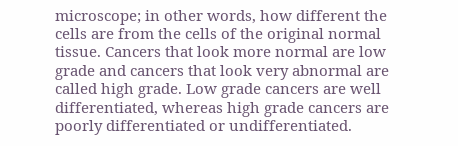microscope; in other words, how different the cells are from the cells of the original normal tissue. Cancers that look more normal are low grade and cancers that look very abnormal are called high grade. Low grade cancers are well differentiated, whereas high grade cancers are poorly differentiated or undifferentiated.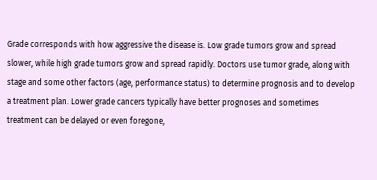Grade corresponds with how aggressive the disease is. Low grade tumors grow and spread slower, while high grade tumors grow and spread rapidly. Doctors use tumor grade, along with stage and some other factors (age, performance status) to determine prognosis and to develop a treatment plan. Lower grade cancers typically have better prognoses and sometimes treatment can be delayed or even foregone,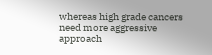whereas high grade cancers need more aggressive approach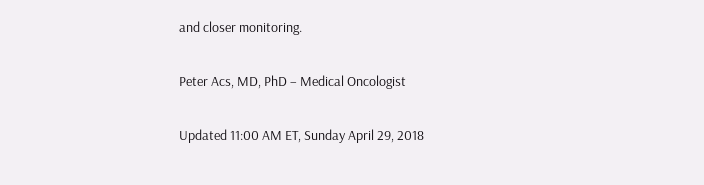and closer monitoring.

Peter Acs, MD, PhD – Medical Oncologist

Updated 11:00 AM ET, Sunday April 29, 2018